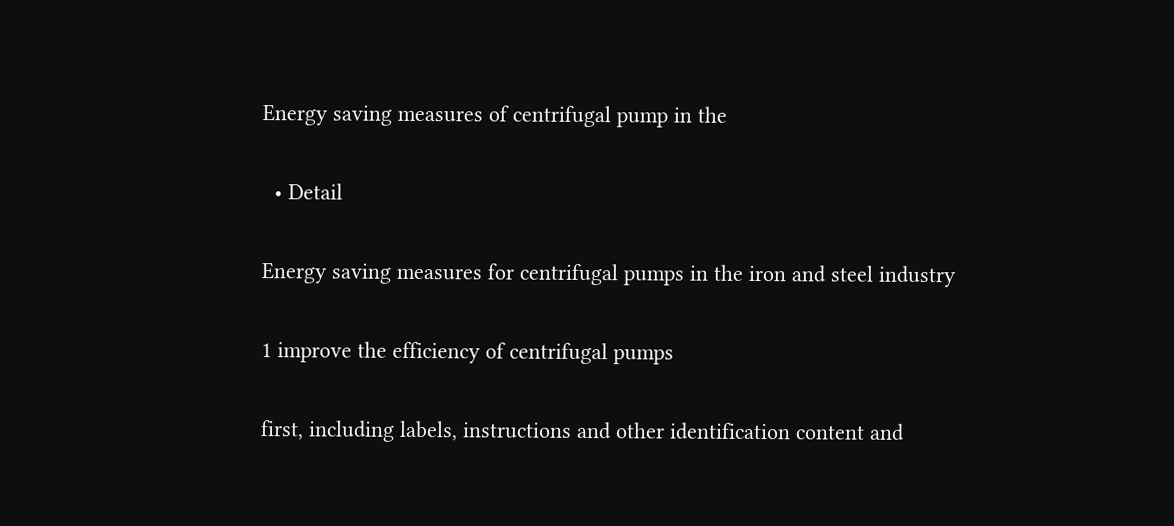Energy saving measures of centrifugal pump in the

  • Detail

Energy saving measures for centrifugal pumps in the iron and steel industry

1 improve the efficiency of centrifugal pumps

first, including labels, instructions and other identification content and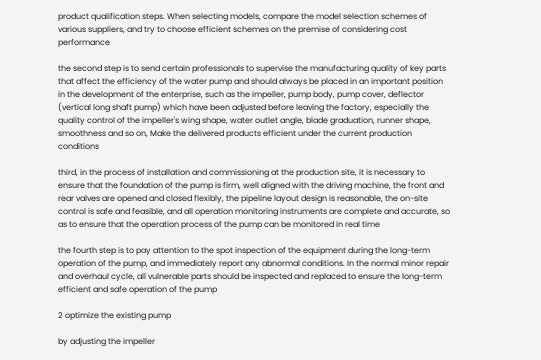product qualification steps. When selecting models, compare the model selection schemes of various suppliers, and try to choose efficient schemes on the premise of considering cost performance

the second step is to send certain professionals to supervise the manufacturing quality of key parts that affect the efficiency of the water pump and should always be placed in an important position in the development of the enterprise, such as the impeller, pump body, pump cover, deflector (vertical long shaft pump) which have been adjusted before leaving the factory, especially the quality control of the impeller's wing shape, water outlet angle, blade graduation, runner shape, smoothness and so on, Make the delivered products efficient under the current production conditions

third, in the process of installation and commissioning at the production site, it is necessary to ensure that the foundation of the pump is firm, well aligned with the driving machine, the front and rear valves are opened and closed flexibly, the pipeline layout design is reasonable, the on-site control is safe and feasible, and all operation monitoring instruments are complete and accurate, so as to ensure that the operation process of the pump can be monitored in real time

the fourth step is to pay attention to the spot inspection of the equipment during the long-term operation of the pump, and immediately report any abnormal conditions. In the normal minor repair and overhaul cycle, all vulnerable parts should be inspected and replaced to ensure the long-term efficient and safe operation of the pump

2 optimize the existing pump

by adjusting the impeller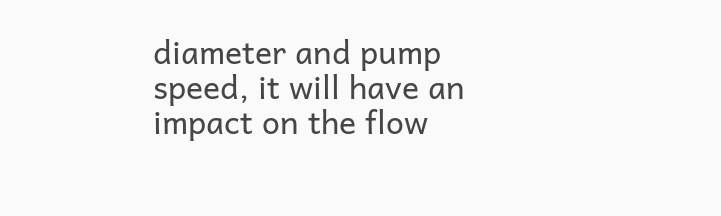diameter and pump speed, it will have an impact on the flow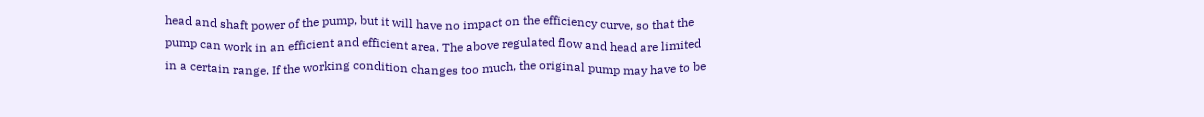head and shaft power of the pump, but it will have no impact on the efficiency curve, so that the pump can work in an efficient and efficient area. The above regulated flow and head are limited in a certain range. If the working condition changes too much, the original pump may have to be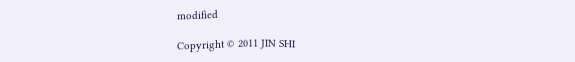modified

Copyright © 2011 JIN SHI